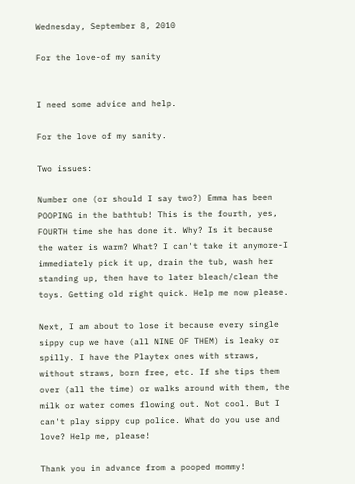Wednesday, September 8, 2010

For the love-of my sanity


I need some advice and help.

For the love of my sanity.

Two issues:

Number one (or should I say two?) Emma has been POOPING in the bathtub! This is the fourth, yes, FOURTH time she has done it. Why? Is it because the water is warm? What? I can't take it anymore-I immediately pick it up, drain the tub, wash her standing up, then have to later bleach/clean the toys. Getting old right quick. Help me now please.

Next, I am about to lose it because every single sippy cup we have (all NINE OF THEM) is leaky or spilly. I have the Playtex ones with straws, without straws, born free, etc. If she tips them over (all the time) or walks around with them, the milk or water comes flowing out. Not cool. But I can't play sippy cup police. What do you use and love? Help me, please!

Thank you in advance from a pooped mommy!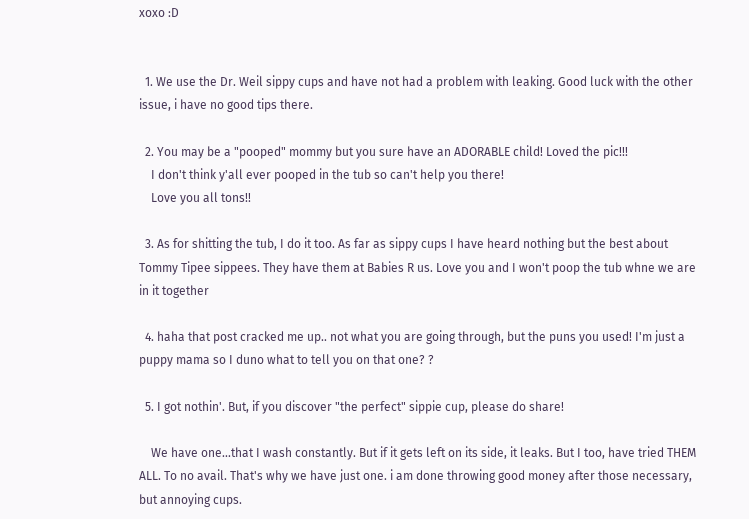xoxo :D


  1. We use the Dr. Weil sippy cups and have not had a problem with leaking. Good luck with the other issue, i have no good tips there.

  2. You may be a "pooped" mommy but you sure have an ADORABLE child! Loved the pic!!!
    I don't think y'all ever pooped in the tub so can't help you there!
    Love you all tons!!

  3. As for shitting the tub, I do it too. As far as sippy cups I have heard nothing but the best about Tommy Tipee sippees. They have them at Babies R us. Love you and I won't poop the tub whne we are in it together

  4. haha that post cracked me up.. not what you are going through, but the puns you used! I'm just a puppy mama so I duno what to tell you on that one? ?

  5. I got nothin'. But, if you discover "the perfect" sippie cup, please do share!

    We have one...that I wash constantly. But if it gets left on its side, it leaks. But I too, have tried THEM ALL. To no avail. That's why we have just one. i am done throwing good money after those necessary, but annoying cups.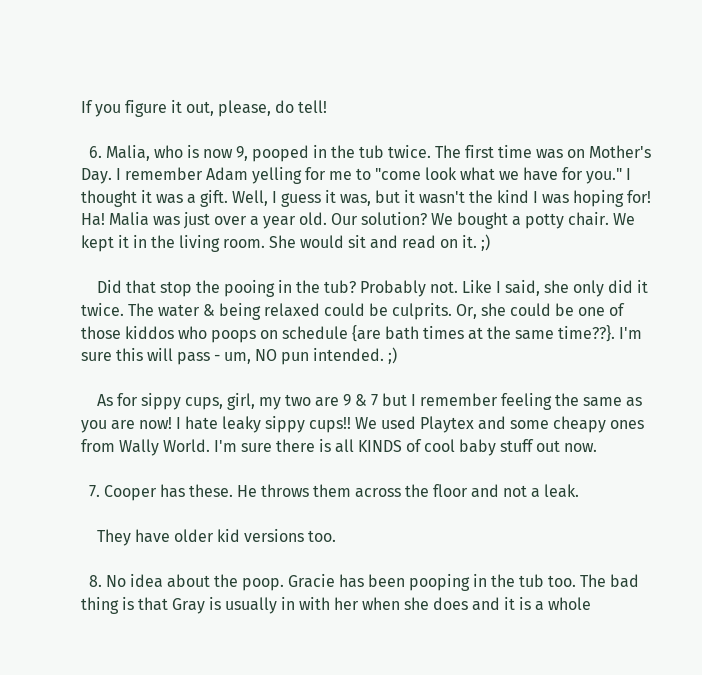If you figure it out, please, do tell!

  6. Malia, who is now 9, pooped in the tub twice. The first time was on Mother's Day. I remember Adam yelling for me to "come look what we have for you." I thought it was a gift. Well, I guess it was, but it wasn't the kind I was hoping for! Ha! Malia was just over a year old. Our solution? We bought a potty chair. We kept it in the living room. She would sit and read on it. ;)

    Did that stop the pooing in the tub? Probably not. Like I said, she only did it twice. The water & being relaxed could be culprits. Or, she could be one of those kiddos who poops on schedule {are bath times at the same time??}. I'm sure this will pass - um, NO pun intended. ;)

    As for sippy cups, girl, my two are 9 & 7 but I remember feeling the same as you are now! I hate leaky sippy cups!! We used Playtex and some cheapy ones from Wally World. I'm sure there is all KINDS of cool baby stuff out now.

  7. Cooper has these. He throws them across the floor and not a leak.

    They have older kid versions too.

  8. No idea about the poop. Gracie has been pooping in the tub too. The bad thing is that Gray is usually in with her when she does and it is a whole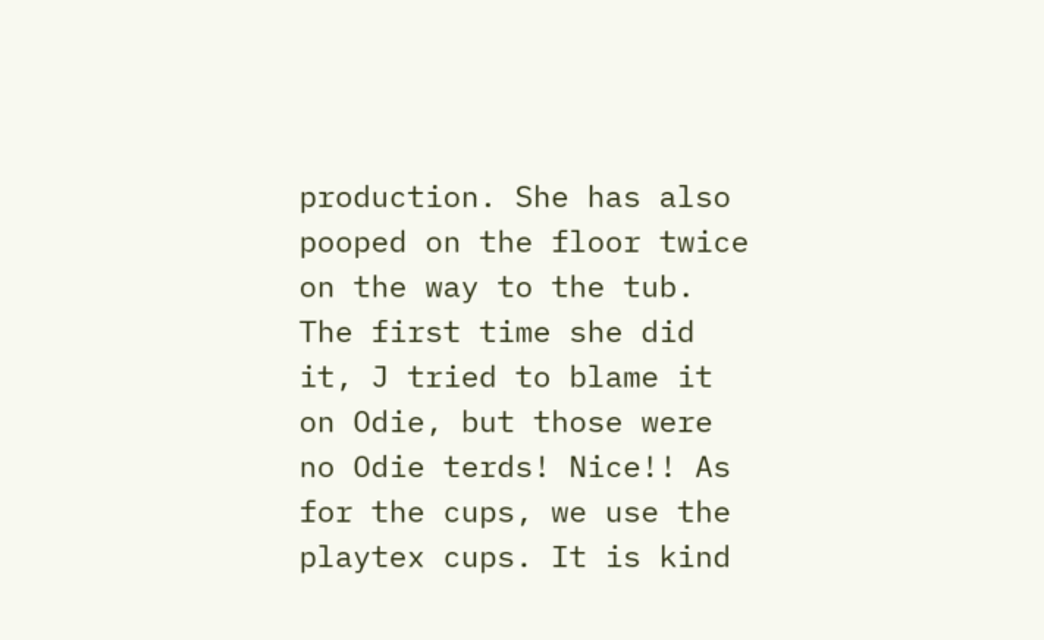production. She has also pooped on the floor twice on the way to the tub. The first time she did it, J tried to blame it on Odie, but those were no Odie terds! Nice!! As for the cups, we use the playtex cups. It is kind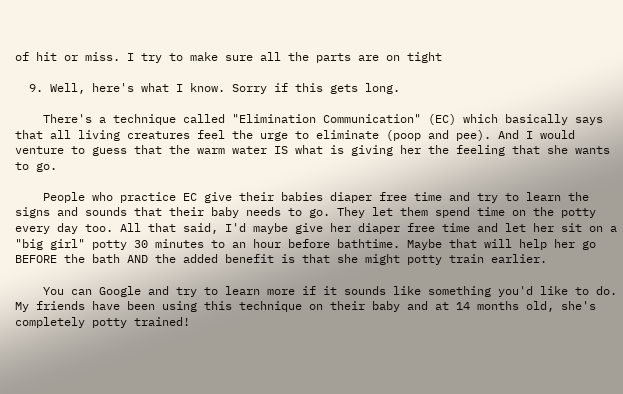of hit or miss. I try to make sure all the parts are on tight

  9. Well, here's what I know. Sorry if this gets long.

    There's a technique called "Elimination Communication" (EC) which basically says that all living creatures feel the urge to eliminate (poop and pee). And I would venture to guess that the warm water IS what is giving her the feeling that she wants to go.

    People who practice EC give their babies diaper free time and try to learn the signs and sounds that their baby needs to go. They let them spend time on the potty every day too. All that said, I'd maybe give her diaper free time and let her sit on a "big girl" potty 30 minutes to an hour before bathtime. Maybe that will help her go BEFORE the bath AND the added benefit is that she might potty train earlier.

    You can Google and try to learn more if it sounds like something you'd like to do. My friends have been using this technique on their baby and at 14 months old, she's completely potty trained!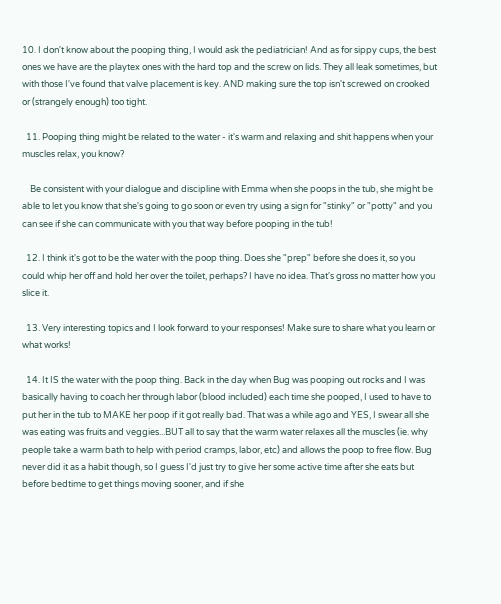10. I don't know about the pooping thing, I would ask the pediatrician! And as for sippy cups, the best ones we have are the playtex ones with the hard top and the screw on lids. They all leak sometimes, but with those I've found that valve placement is key. AND making sure the top isn't screwed on crooked or (strangely enough) too tight.

  11. Pooping thing might be related to the water - it's warm and relaxing and shit happens when your muscles relax, you know?

    Be consistent with your dialogue and discipline with Emma when she poops in the tub, she might be able to let you know that she's going to go soon or even try using a sign for "stinky" or "potty" and you can see if she can communicate with you that way before pooping in the tub!

  12. I think it's got to be the water with the poop thing. Does she "prep" before she does it, so you could whip her off and hold her over the toilet, perhaps? I have no idea. That's gross no matter how you slice it.

  13. Very interesting topics and I look forward to your responses! Make sure to share what you learn or what works!

  14. It IS the water with the poop thing. Back in the day when Bug was pooping out rocks and I was basically having to coach her through labor (blood included) each time she pooped, I used to have to put her in the tub to MAKE her poop if it got really bad. That was a while ago and YES, I swear all she was eating was fruits and veggies...BUT all to say that the warm water relaxes all the muscles (ie. why people take a warm bath to help with period cramps, labor, etc) and allows the poop to free flow. Bug never did it as a habit though, so I guess I'd just try to give her some active time after she eats but before bedtime to get things moving sooner, and if she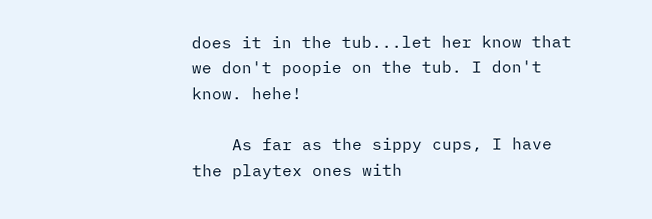does it in the tub...let her know that we don't poopie on the tub. I don't know. hehe!

    As far as the sippy cups, I have the playtex ones with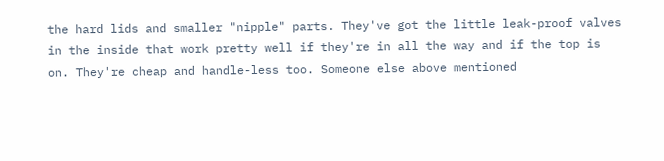the hard lids and smaller "nipple" parts. They've got the little leak-proof valves in the inside that work pretty well if they're in all the way and if the top is on. They're cheap and handle-less too. Someone else above mentioned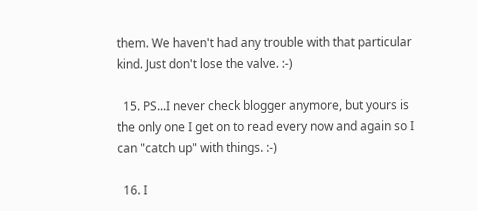them. We haven't had any trouble with that particular kind. Just don't lose the valve. :-)

  15. PS...I never check blogger anymore, but yours is the only one I get on to read every now and again so I can "catch up" with things. :-)

  16. I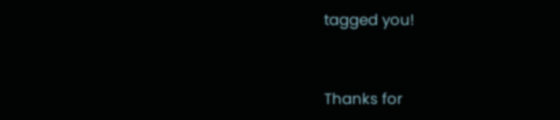tagged you!


Thanks for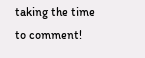taking the time to comment!